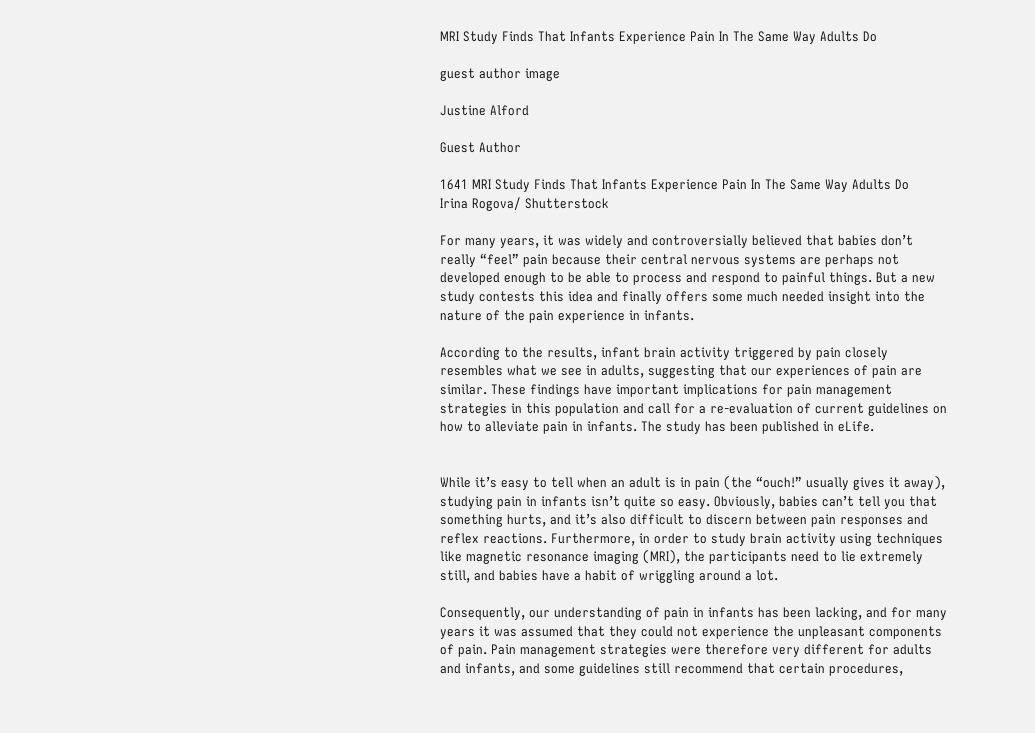MRI Study Finds That Infants Experience Pain In The Same Way Adults Do

guest author image

Justine Alford

Guest Author

1641 MRI Study Finds That Infants Experience Pain In The Same Way Adults Do
Irina Rogova/ Shutterstock

For many years, it was widely and controversially believed that babies don’t really “feel” pain because their central nervous systems are perhaps not developed enough to be able to process and respond to painful things. But a new study contests this idea and finally offers some much needed insight into the nature of the pain experience in infants.

According to the results, infant brain activity triggered by pain closely resembles what we see in adults, suggesting that our experiences of pain are similar. These findings have important implications for pain management strategies in this population and call for a re-evaluation of current guidelines on how to alleviate pain in infants. The study has been published in eLife.


While it’s easy to tell when an adult is in pain (the “ouch!” usually gives it away), studying pain in infants isn’t quite so easy. Obviously, babies can’t tell you that something hurts, and it’s also difficult to discern between pain responses and reflex reactions. Furthermore, in order to study brain activity using techniques like magnetic resonance imaging (MRI), the participants need to lie extremely still, and babies have a habit of wriggling around a lot.

Consequently, our understanding of pain in infants has been lacking, and for many years it was assumed that they could not experience the unpleasant components of pain. Pain management strategies were therefore very different for adults and infants, and some guidelines still recommend that certain procedures,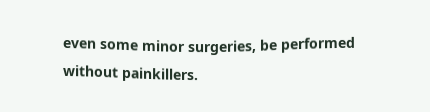even some minor surgeries, be performed without painkillers.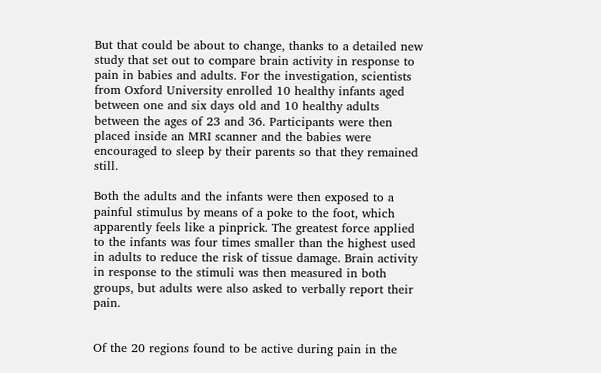But that could be about to change, thanks to a detailed new study that set out to compare brain activity in response to pain in babies and adults. For the investigation, scientists from Oxford University enrolled 10 healthy infants aged between one and six days old and 10 healthy adults between the ages of 23 and 36. Participants were then placed inside an MRI scanner and the babies were encouraged to sleep by their parents so that they remained still.

Both the adults and the infants were then exposed to a painful stimulus by means of a poke to the foot, which apparently feels like a pinprick. The greatest force applied to the infants was four times smaller than the highest used in adults to reduce the risk of tissue damage. Brain activity in response to the stimuli was then measured in both groups, but adults were also asked to verbally report their pain.


Of the 20 regions found to be active during pain in the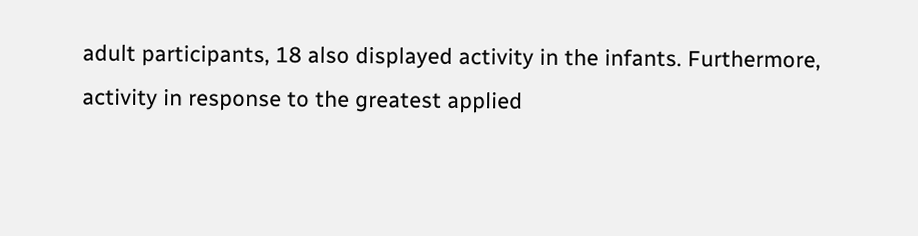adult participants, 18 also displayed activity in the infants. Furthermore, activity in response to the greatest applied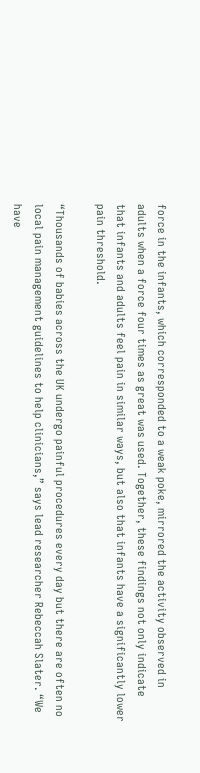force in the infants, which corresponded to a weak poke, mirrored the activity observed in adults when a force four times as great was used. Together, these findings not only indicate that infants and adults feel pain in similar ways, but also that infants have a significantly lower pain threshold.

“Thousands of babies across the UK undergo painful procedures every day but there are often no local pain management guidelines to help clinicians,” says lead researcher Rebeccah Slater. “We have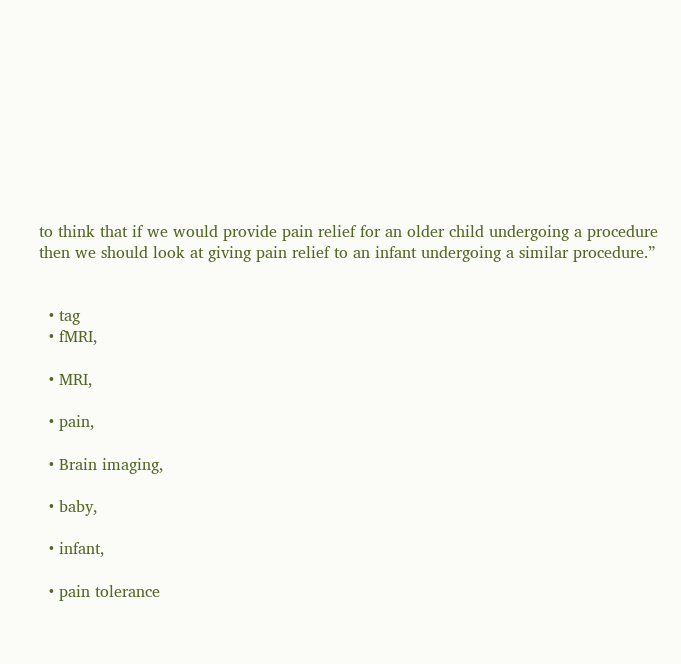to think that if we would provide pain relief for an older child undergoing a procedure then we should look at giving pain relief to an infant undergoing a similar procedure.”


  • tag
  • fMRI,

  • MRI,

  • pain,

  • Brain imaging,

  • baby,

  • infant,

  • pain tolerance